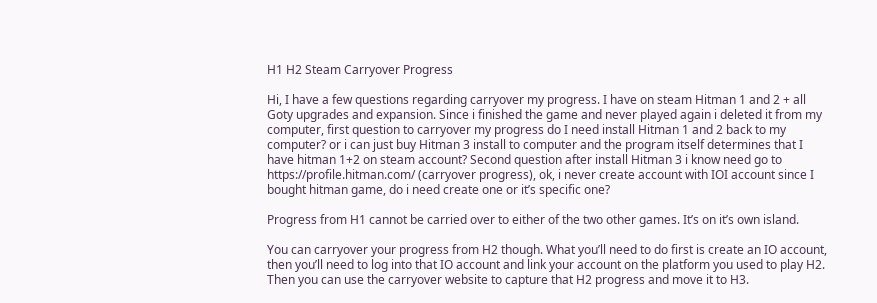H1 H2 Steam Carryover Progress

Hi, I have a few questions regarding carryover my progress. I have on steam Hitman 1 and 2 + all Goty upgrades and expansion. Since i finished the game and never played again i deleted it from my computer, first question to carryover my progress do I need install Hitman 1 and 2 back to my computer? or i can just buy Hitman 3 install to computer and the program itself determines that I have hitman 1+2 on steam account? Second question after install Hitman 3 i know need go to https://profile.hitman.com/ (carryover progress), ok, i never create account with IOI account since I bought hitman game, do i need create one or it’s specific one?

Progress from H1 cannot be carried over to either of the two other games. It’s on it’s own island.

You can carryover your progress from H2 though. What you’ll need to do first is create an IO account, then you’ll need to log into that IO account and link your account on the platform you used to play H2. Then you can use the carryover website to capture that H2 progress and move it to H3.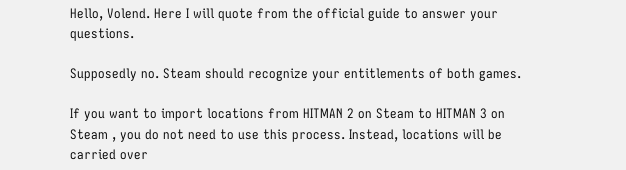Hello, Volend. Here I will quote from the official guide to answer your questions.

Supposedly no. Steam should recognize your entitlements of both games.

If you want to import locations from HITMAN 2 on Steam to HITMAN 3 on Steam , you do not need to use this process. Instead, locations will be carried over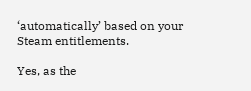‘automatically’ based on your Steam entitlements.

Yes, as the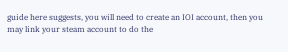guide here suggests, you will need to create an IOI account, then you may link your steam account to do the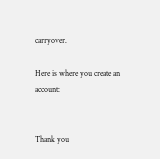carryover.

Here is where you create an account:


Thank you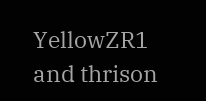YellowZR1 and thrison